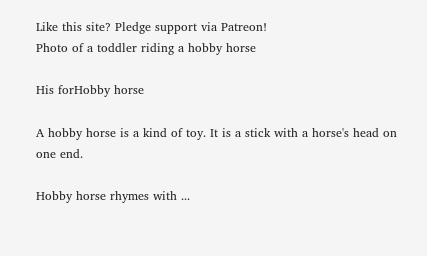Like this site? Pledge support via Patreon!
Photo of a toddler riding a hobby horse

His forHobby horse

A hobby horse is a kind of toy. It is a stick with a horse's head on one end.

Hobby horse rhymes with ...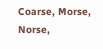Coarse, Morse, Norse,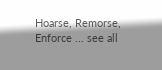Hoarse, Remorse, Enforce ... see all